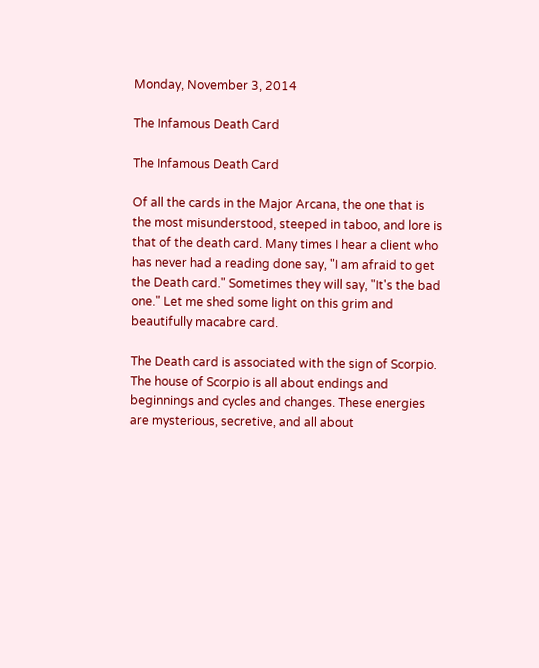Monday, November 3, 2014

The Infamous Death Card

The Infamous Death Card

Of all the cards in the Major Arcana, the one that is the most misunderstood, steeped in taboo, and lore is that of the death card. Many times I hear a client who has never had a reading done say, "I am afraid to get the Death card." Sometimes they will say, "It's the bad one." Let me shed some light on this grim and beautifully macabre card.

The Death card is associated with the sign of Scorpio. The house of Scorpio is all about endings and beginnings and cycles and changes. These energies are mysterious, secretive, and all about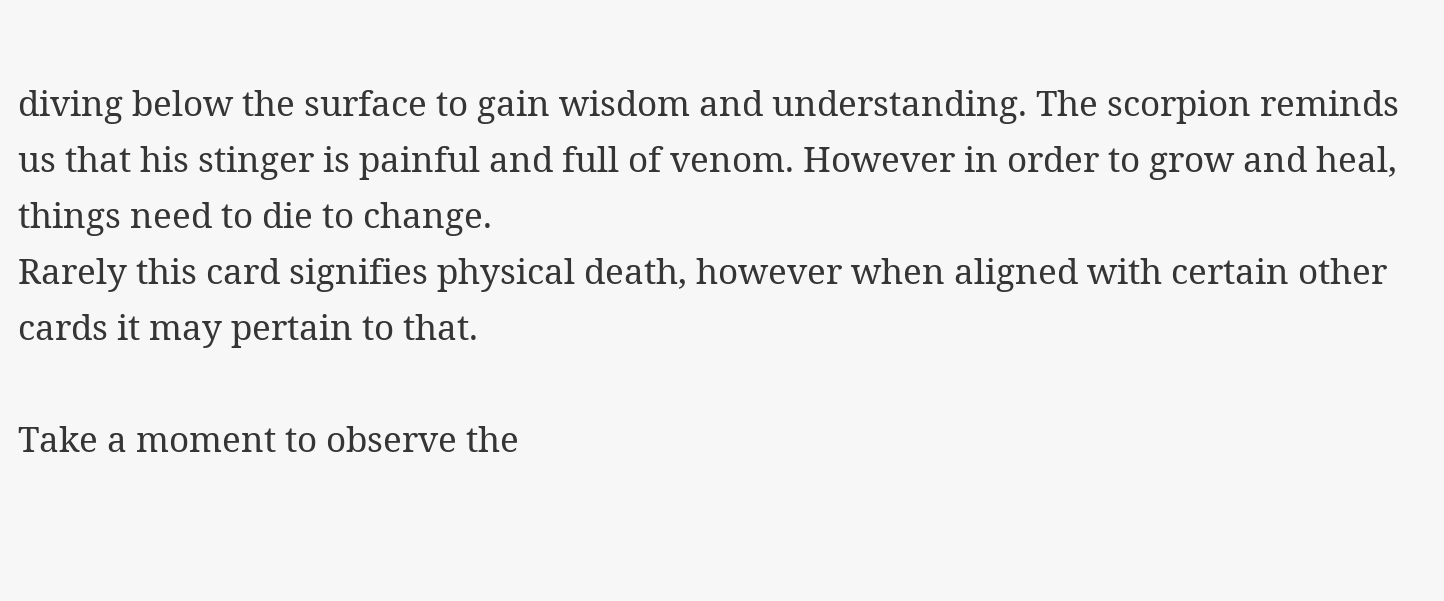diving below the surface to gain wisdom and understanding. The scorpion reminds us that his stinger is painful and full of venom. However in order to grow and heal, things need to die to change.
Rarely this card signifies physical death, however when aligned with certain other cards it may pertain to that.

Take a moment to observe the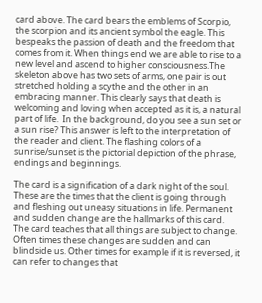card above. The card bears the emblems of Scorpio, the scorpion and its ancient symbol the eagle. This bespeaks the passion of death and the freedom that comes from it. When things end we are able to rise to a new level and ascend to higher consciousness.The skeleton above has two sets of arms, one pair is out stretched holding a scythe and the other in an embracing manner. This clearly says that death is welcoming and loving when accepted as it is, a natural part of life.  In the background, do you see a sun set or a sun rise? This answer is left to the interpretation of the reader and client. The flashing colors of a sunrise/sunset is the pictorial depiction of the phrase, endings and beginnings.

The card is a signification of a dark night of the soul. These are the times that the client is going through and fleshing out uneasy situations in life. Permanent and sudden change are the hallmarks of this card. The card teaches that all things are subject to change. Often times these changes are sudden and can blindside us. Other times for example if it is reversed, it can refer to changes that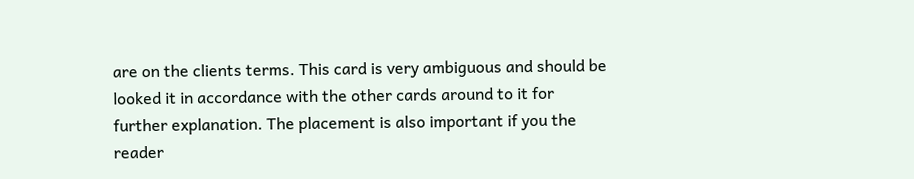are on the clients terms. This card is very ambiguous and should be looked it in accordance with the other cards around to it for further explanation. The placement is also important if you the reader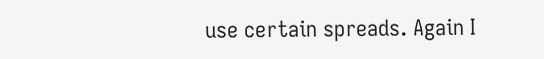use certain spreads. Again I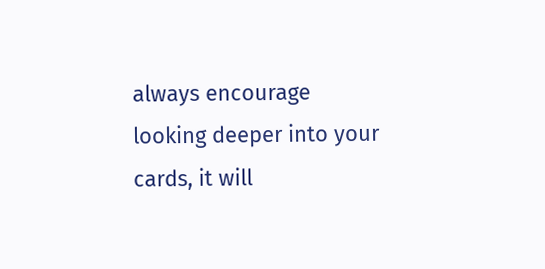always encourage looking deeper into your cards, it will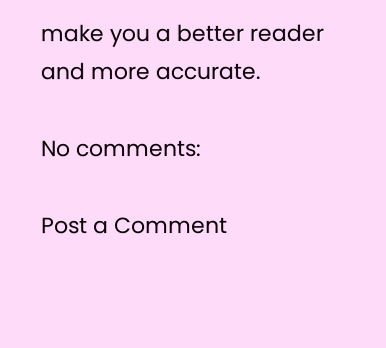make you a better reader and more accurate.

No comments:

Post a Comment